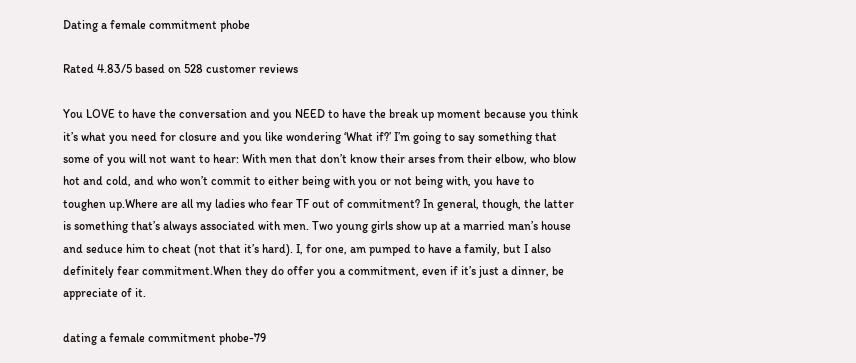Dating a female commitment phobe

Rated 4.83/5 based on 528 customer reviews

You LOVE to have the conversation and you NEED to have the break up moment because you think it’s what you need for closure and you like wondering ‘What if?’ I’m going to say something that some of you will not want to hear: With men that don’t know their arses from their elbow, who blow hot and cold, and who won’t commit to either being with you or not being with, you have to toughen up.Where are all my ladies who fear TF out of commitment? In general, though, the latter is something that’s always associated with men. Two young girls show up at a married man’s house and seduce him to cheat (not that it’s hard). I, for one, am pumped to have a family, but I also definitely fear commitment.When they do offer you a commitment, even if it’s just a dinner, be appreciate of it.

dating a female commitment phobe-79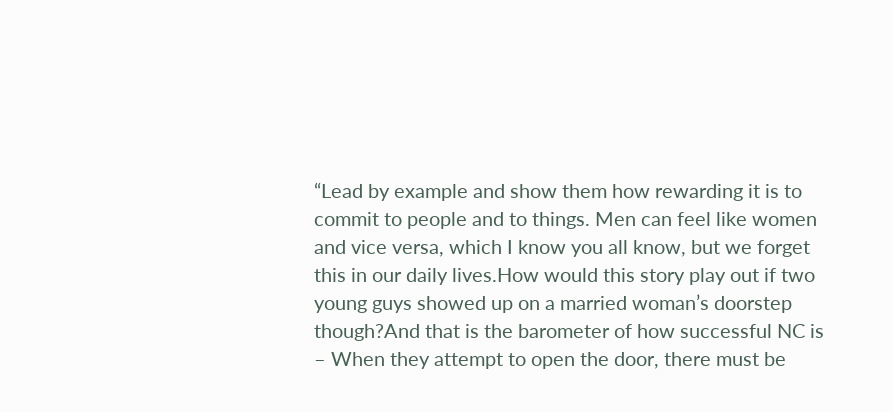“Lead by example and show them how rewarding it is to commit to people and to things. Men can feel like women and vice versa, which I know you all know, but we forget this in our daily lives.How would this story play out if two young guys showed up on a married woman’s doorstep though?And that is the barometer of how successful NC is – When they attempt to open the door, there must be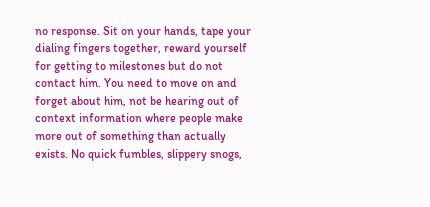no response. Sit on your hands, tape your dialing fingers together, reward yourself for getting to milestones but do not contact him. You need to move on and forget about him, not be hearing out of context information where people make more out of something than actually exists. No quick fumbles, slippery snogs,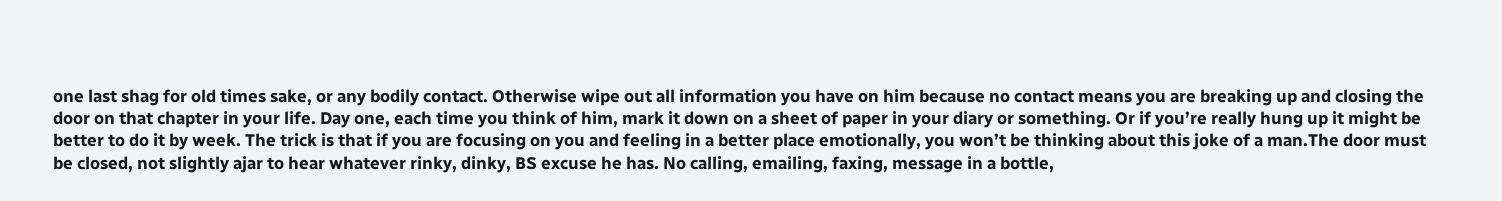one last shag for old times sake, or any bodily contact. Otherwise wipe out all information you have on him because no contact means you are breaking up and closing the door on that chapter in your life. Day one, each time you think of him, mark it down on a sheet of paper in your diary or something. Or if you’re really hung up it might be better to do it by week. The trick is that if you are focusing on you and feeling in a better place emotionally, you won’t be thinking about this joke of a man.The door must be closed, not slightly ajar to hear whatever rinky, dinky, BS excuse he has. No calling, emailing, faxing, message in a bottle,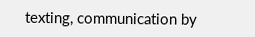texting, communication by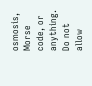osmosis, Morse code, or anything. Do not allow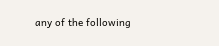any of the following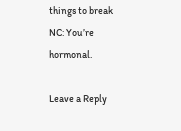things to break NC: You’re hormonal.

Leave a Reply